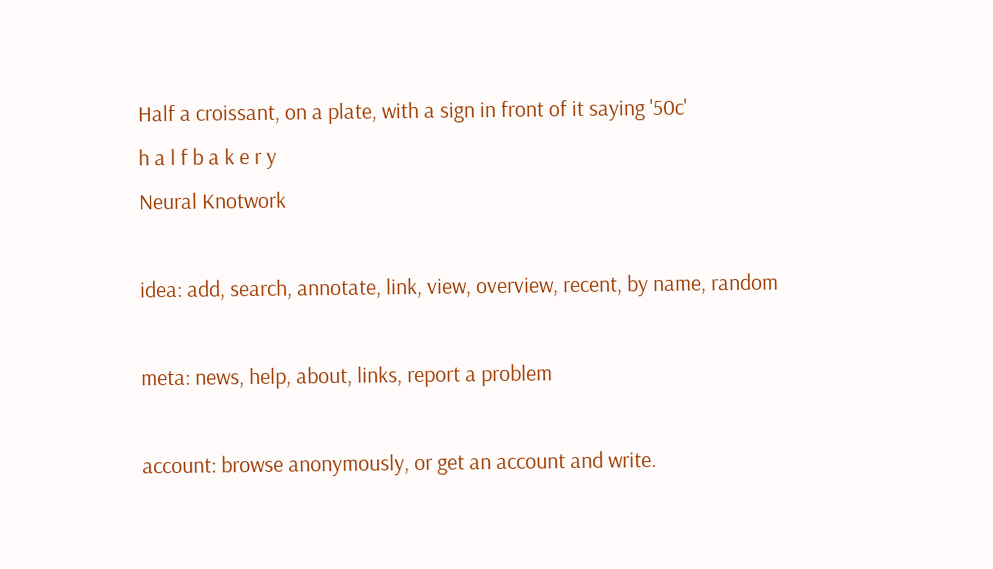Half a croissant, on a plate, with a sign in front of it saying '50c'
h a l f b a k e r y
Neural Knotwork

idea: add, search, annotate, link, view, overview, recent, by name, random

meta: news, help, about, links, report a problem

account: browse anonymously, or get an account and write.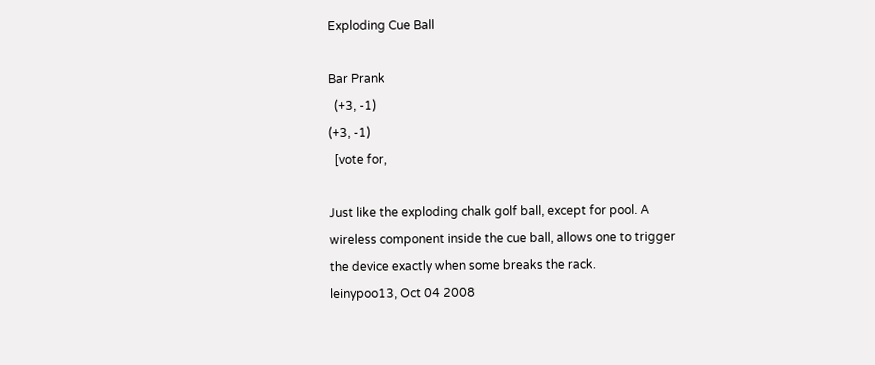Exploding Cue Ball

Bar Prank
  (+3, -1)
(+3, -1)
  [vote for,

Just like the exploding chalk golf ball, except for pool. A wireless component inside the cue ball, allows one to trigger the device exactly when some breaks the rack.
leinypoo13, Oct 04 2008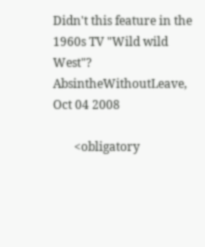Didn't this feature in the 1960s TV "Wild wild West"?
AbsintheWithoutLeave, Oct 04 2008

       <obligatory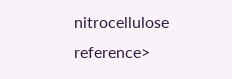nitrocellulose reference>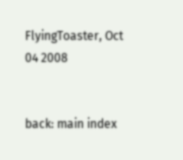FlyingToaster, Oct 04 2008


back: main index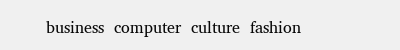business  computer  culture  fashion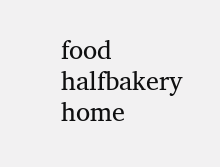food  halfbakery  home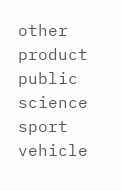other  product  public  science  sport  vehicle